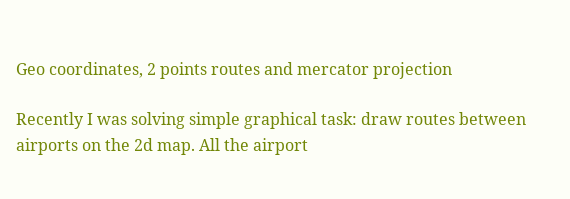Geo coordinates, 2 points routes and mercator projection

Recently I was solving simple graphical task: draw routes between airports on the 2d map. All the airport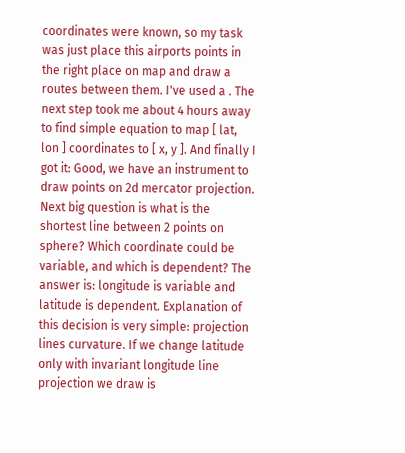coordinates were known, so my task was just place this airports points in the right place on map and draw a routes between them. I've used a . The next step took me about 4 hours away to find simple equation to map [ lat, lon ] coordinates to [ x, y ]. And finally I got it: Good, we have an instrument to draw points on 2d mercator projection. Next big question is what is the shortest line between 2 points on sphere? Which coordinate could be variable, and which is dependent? The answer is: longitude is variable and latitude is dependent. Explanation of this decision is very simple: projection lines curvature. If we change latitude only with invariant longitude line projection we draw is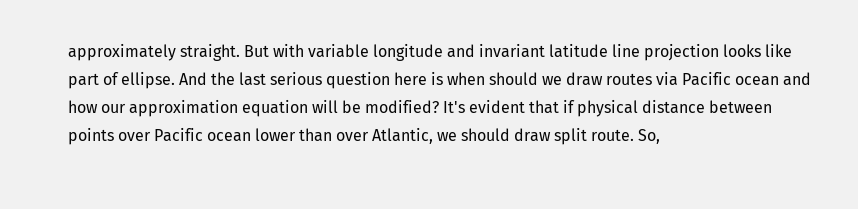approximately straight. But with variable longitude and invariant latitude line projection looks like part of ellipse. And the last serious question here is when should we draw routes via Pacific ocean and how our approximation equation will be modified? It's evident that if physical distance between points over Pacific ocean lower than over Atlantic, we should draw split route. So,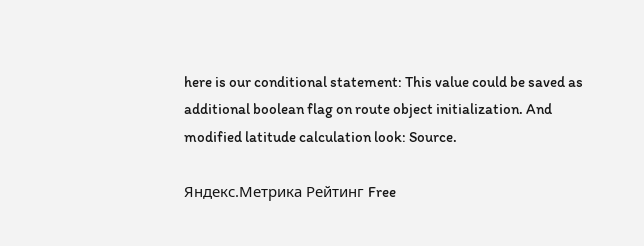here is our conditional statement: This value could be saved as additional boolean flag on route object initialization. And modified latitude calculation look: Source.

Яндекс.Метрика Рейтинг Free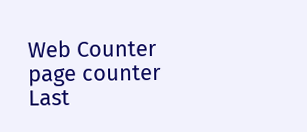Web Counter
page counter
Last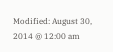Modified: August 30, 2014 @ 12:00 am